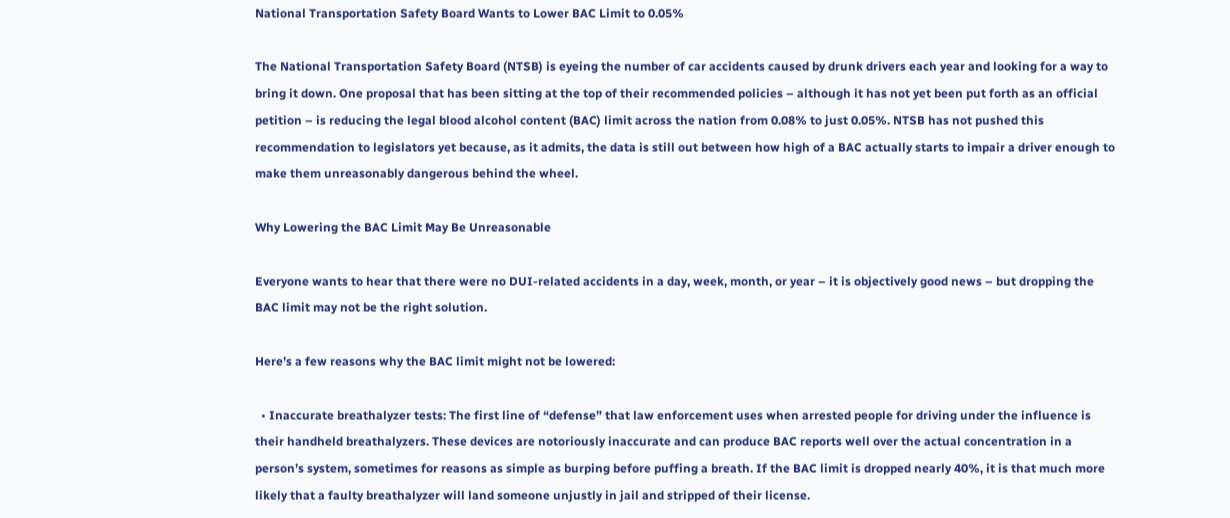National Transportation Safety Board Wants to Lower BAC Limit to 0.05%

The National Transportation Safety Board (NTSB) is eyeing the number of car accidents caused by drunk drivers each year and looking for a way to bring it down. One proposal that has been sitting at the top of their recommended policies – although it has not yet been put forth as an official petition – is reducing the legal blood alcohol content (BAC) limit across the nation from 0.08% to just 0.05%. NTSB has not pushed this recommendation to legislators yet because, as it admits, the data is still out between how high of a BAC actually starts to impair a driver enough to make them unreasonably dangerous behind the wheel.

Why Lowering the BAC Limit May Be Unreasonable

Everyone wants to hear that there were no DUI-related accidents in a day, week, month, or year – it is objectively good news – but dropping the BAC limit may not be the right solution.

Here’s a few reasons why the BAC limit might not be lowered:

  • Inaccurate breathalyzer tests: The first line of “defense” that law enforcement uses when arrested people for driving under the influence is their handheld breathalyzers. These devices are notoriously inaccurate and can produce BAC reports well over the actual concentration in a person’s system, sometimes for reasons as simple as burping before puffing a breath. If the BAC limit is dropped nearly 40%, it is that much more likely that a faulty breathalyzer will land someone unjustly in jail and stripped of their license.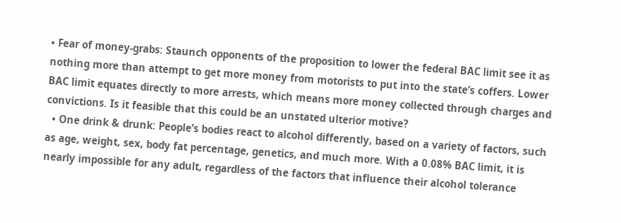• Fear of money-grabs: Staunch opponents of the proposition to lower the federal BAC limit see it as nothing more than attempt to get more money from motorists to put into the state’s coffers. Lower BAC limit equates directly to more arrests, which means more money collected through charges and convictions. Is it feasible that this could be an unstated ulterior motive?
  • One drink & drunk: People’s bodies react to alcohol differently, based on a variety of factors, such as age, weight, sex, body fat percentage, genetics, and much more. With a 0.08% BAC limit, it is nearly impossible for any adult, regardless of the factors that influence their alcohol tolerance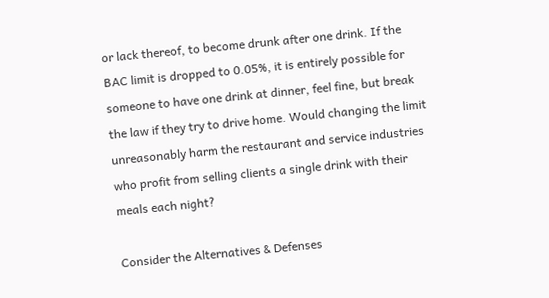or lack thereof, to become drunk after one drink. If the BAC limit is dropped to 0.05%, it is entirely possible for someone to have one drink at dinner, feel fine, but break the law if they try to drive home. Would changing the limit unreasonably harm the restaurant and service industries who profit from selling clients a single drink with their meals each night?

Consider the Alternatives & Defenses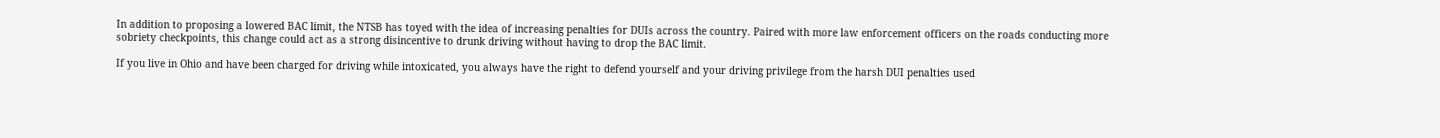In addition to proposing a lowered BAC limit, the NTSB has toyed with the idea of increasing penalties for DUIs across the country. Paired with more law enforcement officers on the roads conducting more sobriety checkpoints, this change could act as a strong disincentive to drunk driving without having to drop the BAC limit.

If you live in Ohio and have been charged for driving while intoxicated, you always have the right to defend yourself and your driving privilege from the harsh DUI penalties used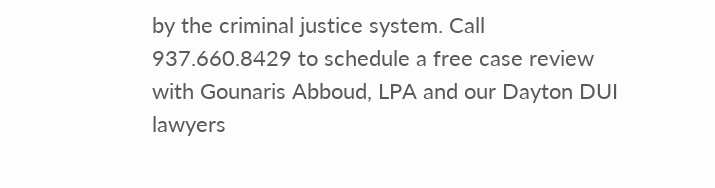by the criminal justice system. Call 937.660.8429 to schedule a free case review with Gounaris Abboud, LPA and our Dayton DUI lawyers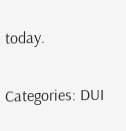today.

Categories: DUI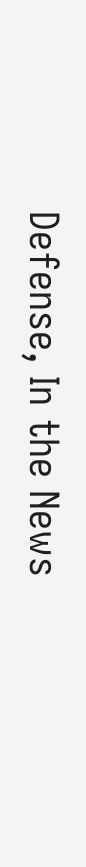Defense, In the News